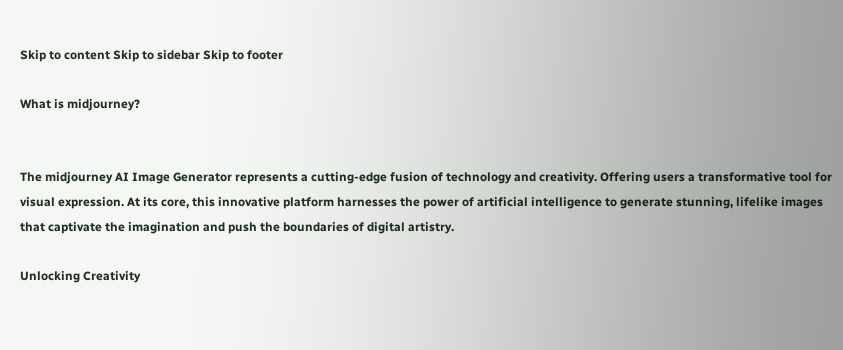Skip to content Skip to sidebar Skip to footer

What is midjourney?


The midjourney AI Image Generator represents a cutting-edge fusion of technology and creativity. Offering users a transformative tool for visual expression. At its core, this innovative platform harnesses the power of artificial intelligence to generate stunning, lifelike images that captivate the imagination and push the boundaries of digital artistry.

Unlocking Creativity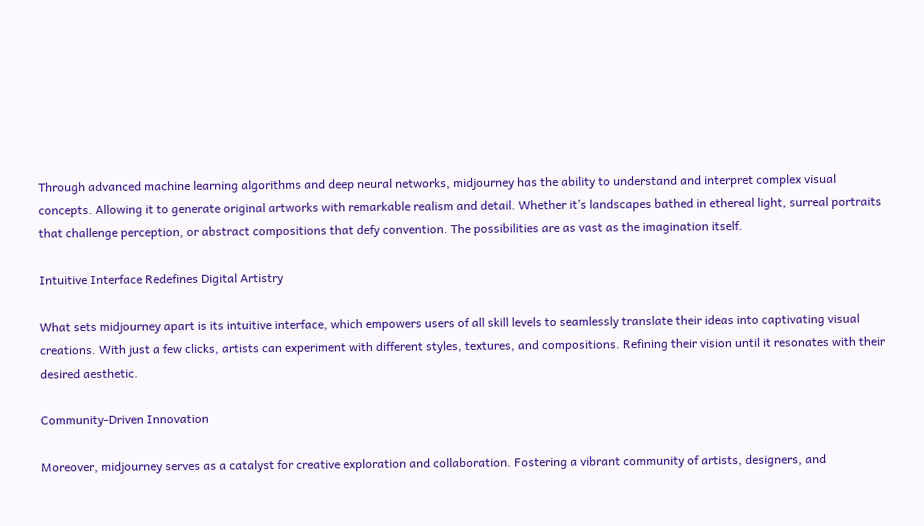Through advanced machine learning algorithms and deep neural networks, midjourney has the ability to understand and interpret complex visual concepts. Allowing it to generate original artworks with remarkable realism and detail. Whether it’s landscapes bathed in ethereal light, surreal portraits that challenge perception, or abstract compositions that defy convention. The possibilities are as vast as the imagination itself.

Intuitive Interface Redefines Digital Artistry

What sets midjourney apart is its intuitive interface, which empowers users of all skill levels to seamlessly translate their ideas into captivating visual creations. With just a few clicks, artists can experiment with different styles, textures, and compositions. Refining their vision until it resonates with their desired aesthetic.

Community-Driven Innovation

Moreover, midjourney serves as a catalyst for creative exploration and collaboration. Fostering a vibrant community of artists, designers, and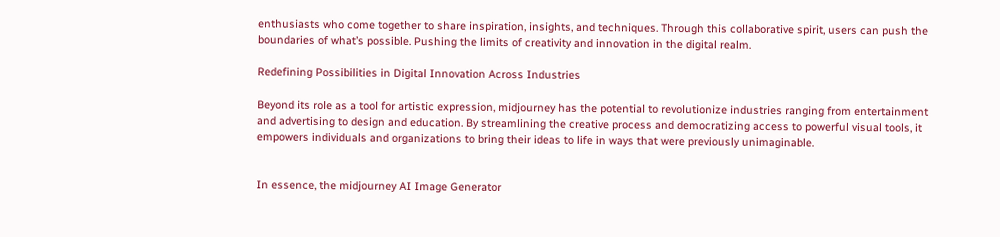enthusiasts who come together to share inspiration, insights, and techniques. Through this collaborative spirit, users can push the boundaries of what’s possible. Pushing the limits of creativity and innovation in the digital realm.

Redefining Possibilities in Digital Innovation Across Industries

Beyond its role as a tool for artistic expression, midjourney has the potential to revolutionize industries ranging from entertainment and advertising to design and education. By streamlining the creative process and democratizing access to powerful visual tools, it empowers individuals and organizations to bring their ideas to life in ways that were previously unimaginable.


In essence, the midjourney AI Image Generator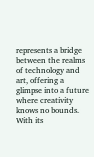represents a bridge between the realms of technology and art, offering a glimpse into a future where creativity knows no bounds. With its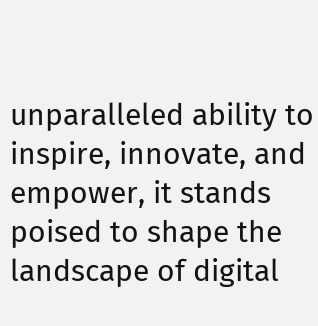unparalleled ability to inspire, innovate, and empower, it stands poised to shape the landscape of digital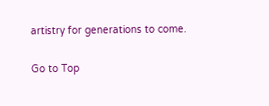artistry for generations to come.

Go to Top